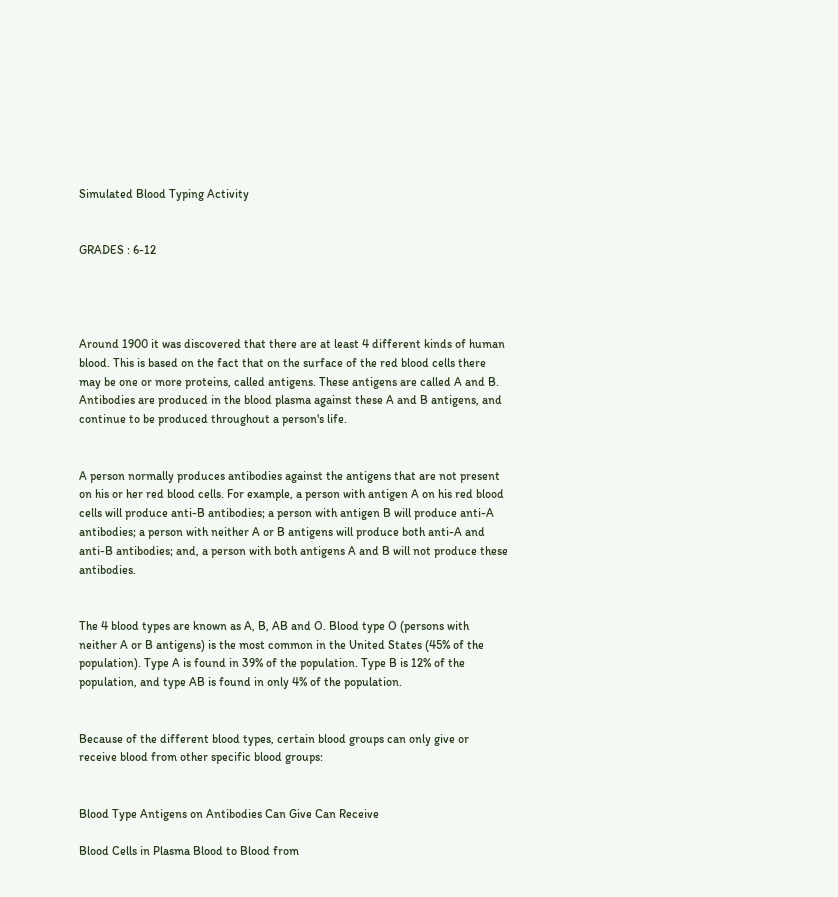Simulated Blood Typing Activity


GRADES : 6-12




Around 1900 it was discovered that there are at least 4 different kinds of human blood. This is based on the fact that on the surface of the red blood cells there may be one or more proteins, called antigens. These antigens are called A and B. Antibodies are produced in the blood plasma against these A and B antigens, and continue to be produced throughout a person's life.


A person normally produces antibodies against the antigens that are not present on his or her red blood cells. For example, a person with antigen A on his red blood cells will produce anti-B antibodies; a person with antigen B will produce anti-A antibodies; a person with neither A or B antigens will produce both anti-A and anti-B antibodies; and, a person with both antigens A and B will not produce these antibodies.


The 4 blood types are known as A, B, AB and O. Blood type O (persons with neither A or B antigens) is the most common in the United States (45% of the population). Type A is found in 39% of the population. Type B is 12% of the population, and type AB is found in only 4% of the population.


Because of the different blood types, certain blood groups can only give or receive blood from other specific blood groups:


Blood Type Antigens on Antibodies Can Give Can Receive

Blood Cells in Plasma Blood to Blood from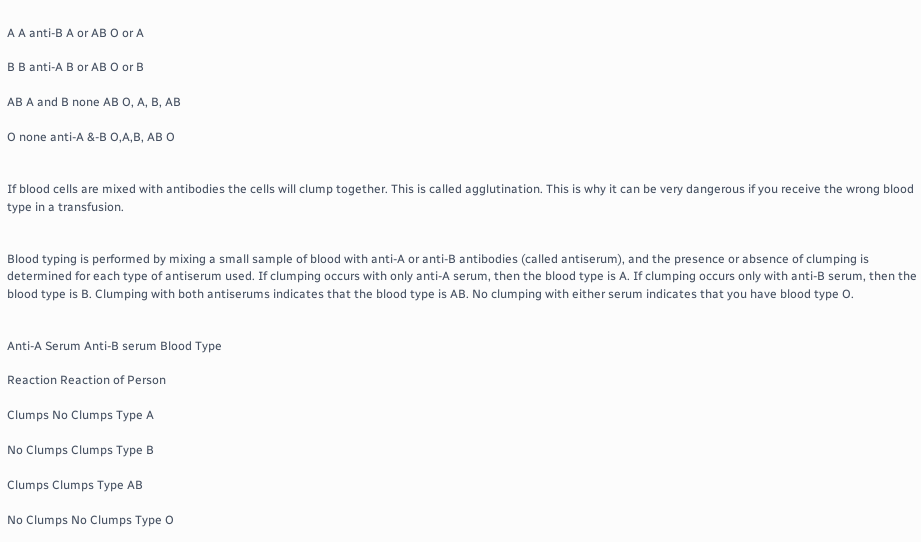A A anti-B A or AB O or A

B B anti-A B or AB O or B

AB A and B none AB O, A, B, AB

O none anti-A &-B O,A,B, AB O


If blood cells are mixed with antibodies the cells will clump together. This is called agglutination. This is why it can be very dangerous if you receive the wrong blood type in a transfusion.


Blood typing is performed by mixing a small sample of blood with anti-A or anti-B antibodies (called antiserum), and the presence or absence of clumping is determined for each type of antiserum used. If clumping occurs with only anti-A serum, then the blood type is A. If clumping occurs only with anti-B serum, then the blood type is B. Clumping with both antiserums indicates that the blood type is AB. No clumping with either serum indicates that you have blood type O.


Anti-A Serum Anti-B serum Blood Type

Reaction Reaction of Person

Clumps No Clumps Type A

No Clumps Clumps Type B

Clumps Clumps Type AB

No Clumps No Clumps Type O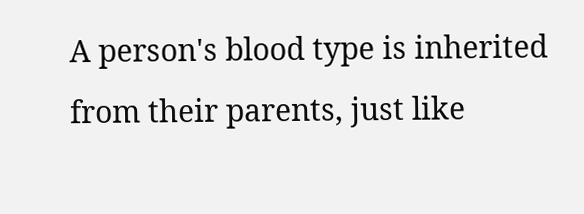A person's blood type is inherited from their parents, just like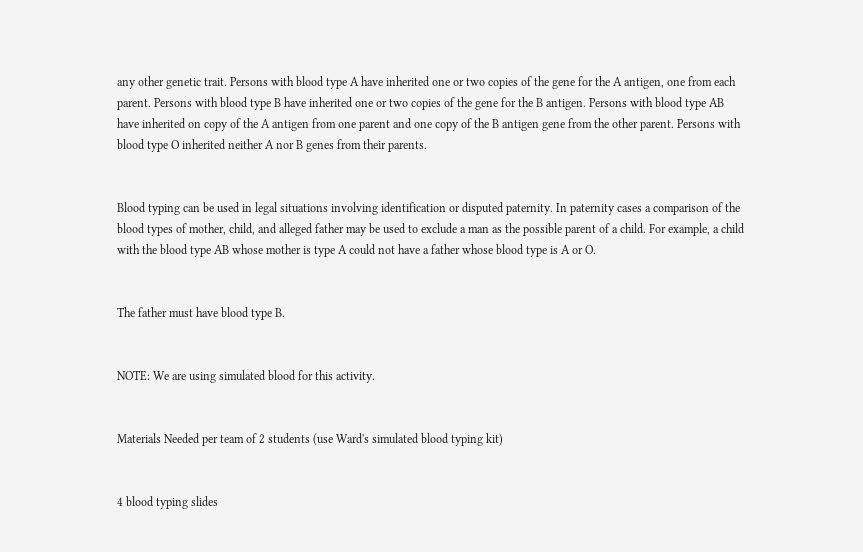any other genetic trait. Persons with blood type A have inherited one or two copies of the gene for the A antigen, one from each parent. Persons with blood type B have inherited one or two copies of the gene for the B antigen. Persons with blood type AB have inherited on copy of the A antigen from one parent and one copy of the B antigen gene from the other parent. Persons with blood type O inherited neither A nor B genes from their parents.


Blood typing can be used in legal situations involving identification or disputed paternity. In paternity cases a comparison of the blood types of mother, child, and alleged father may be used to exclude a man as the possible parent of a child. For example, a child with the blood type AB whose mother is type A could not have a father whose blood type is A or O.


The father must have blood type B.


NOTE: We are using simulated blood for this activity.


Materials Needed per team of 2 students (use Ward's simulated blood typing kit)


4 blood typing slides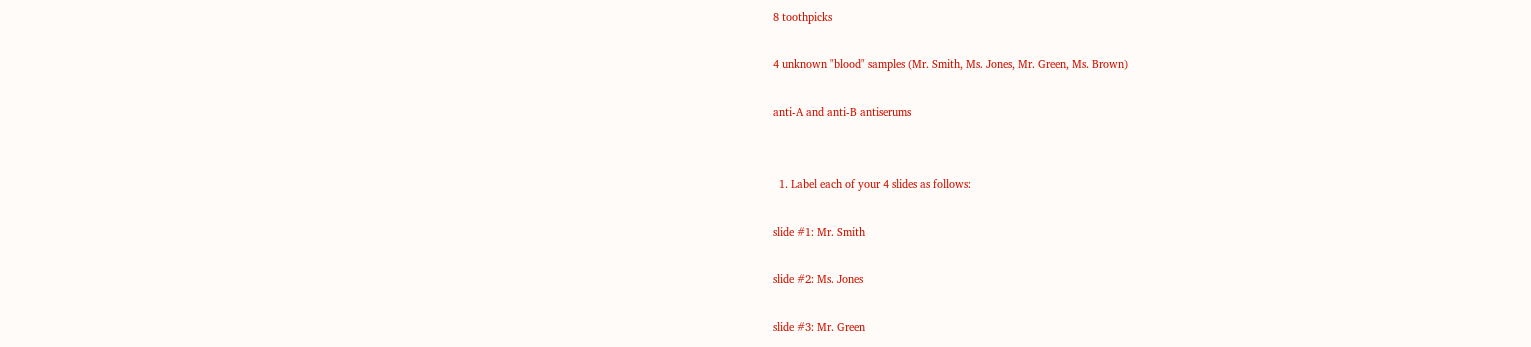8 toothpicks

4 unknown "blood" samples (Mr. Smith, Ms. Jones, Mr. Green, Ms. Brown)

anti-A and anti-B antiserums


  1. Label each of your 4 slides as follows:

slide #1: Mr. Smith

slide #2: Ms. Jones

slide #3: Mr. Green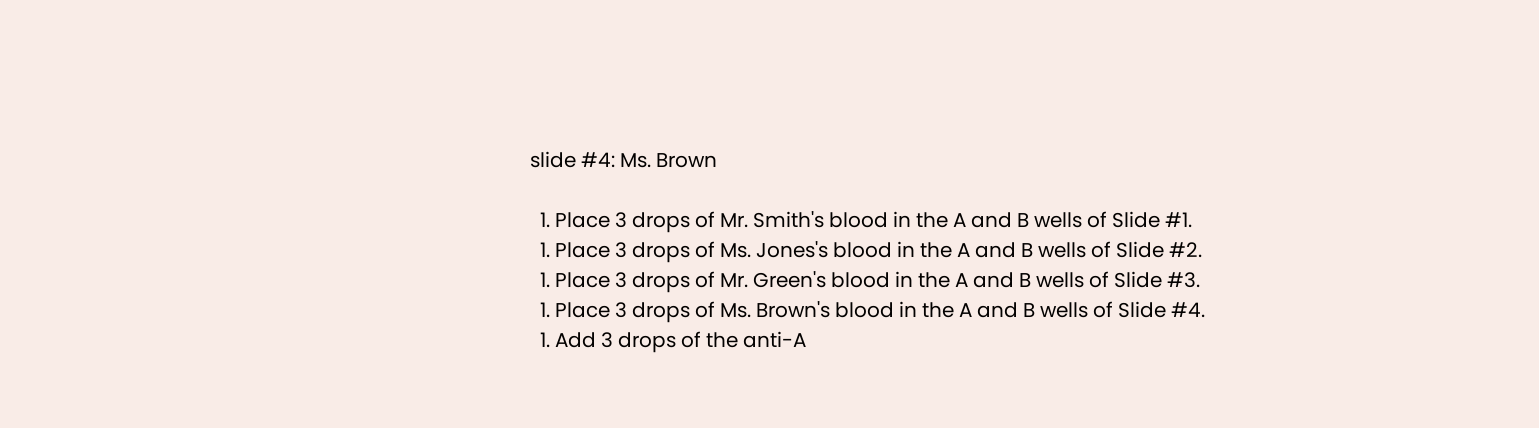slide #4: Ms. Brown

  1. Place 3 drops of Mr. Smith's blood in the A and B wells of Slide #1.
  1. Place 3 drops of Ms. Jones's blood in the A and B wells of Slide #2.
  1. Place 3 drops of Mr. Green's blood in the A and B wells of Slide #3.
  1. Place 3 drops of Ms. Brown's blood in the A and B wells of Slide #4.
  1. Add 3 drops of the anti-A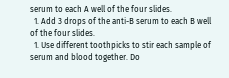serum to each A well of the four slides.
  1. Add 3 drops of the anti-B serum to each B well of the four slides.
  1. Use different toothpicks to stir each sample of serum and blood together. Do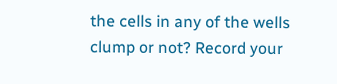the cells in any of the wells clump or not? Record your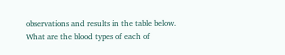observations and results in the table below. What are the blood types of each of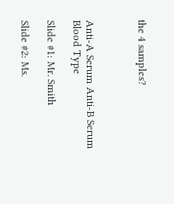the 4 samples?



Anti-A Serum Anti-B Serum Blood Type

Slide #1: Mr. Smith

Slide #2: Ms.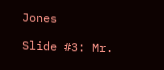Jones

Slide #3: Mr.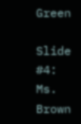Green

Slide #4: Ms. Brown